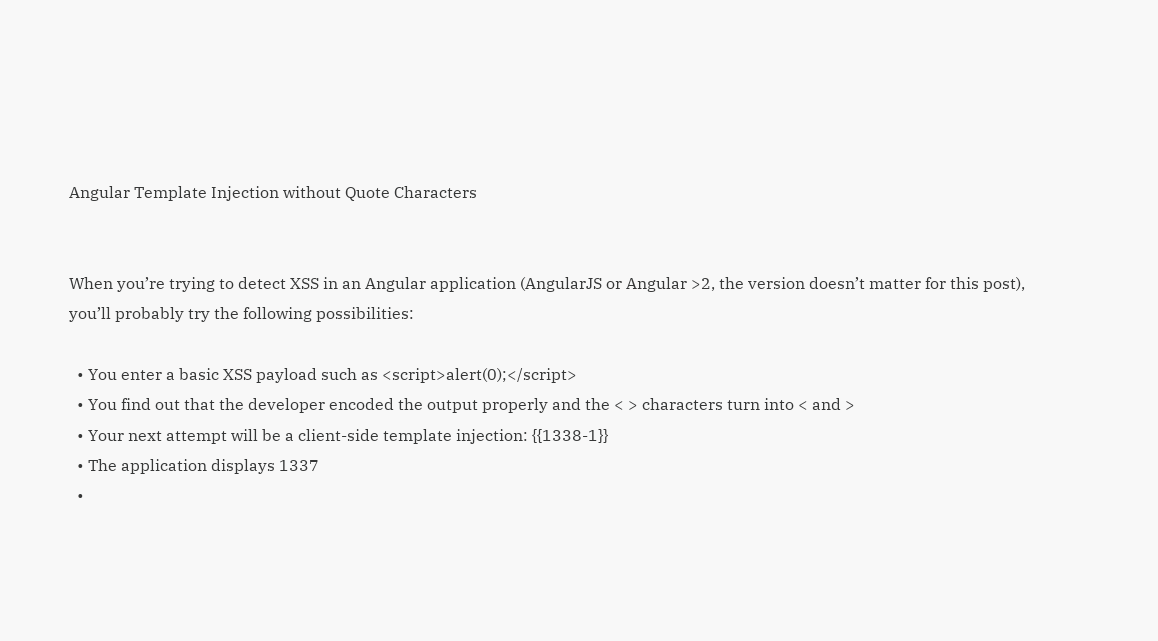Angular Template Injection without Quote Characters


When you’re trying to detect XSS in an Angular application (AngularJS or Angular >2, the version doesn’t matter for this post), you’ll probably try the following possibilities:

  • You enter a basic XSS payload such as <script>alert(0);</script>
  • You find out that the developer encoded the output properly and the < > characters turn into < and >
  • Your next attempt will be a client-side template injection: {{1338-1}}
  • The application displays 1337
  •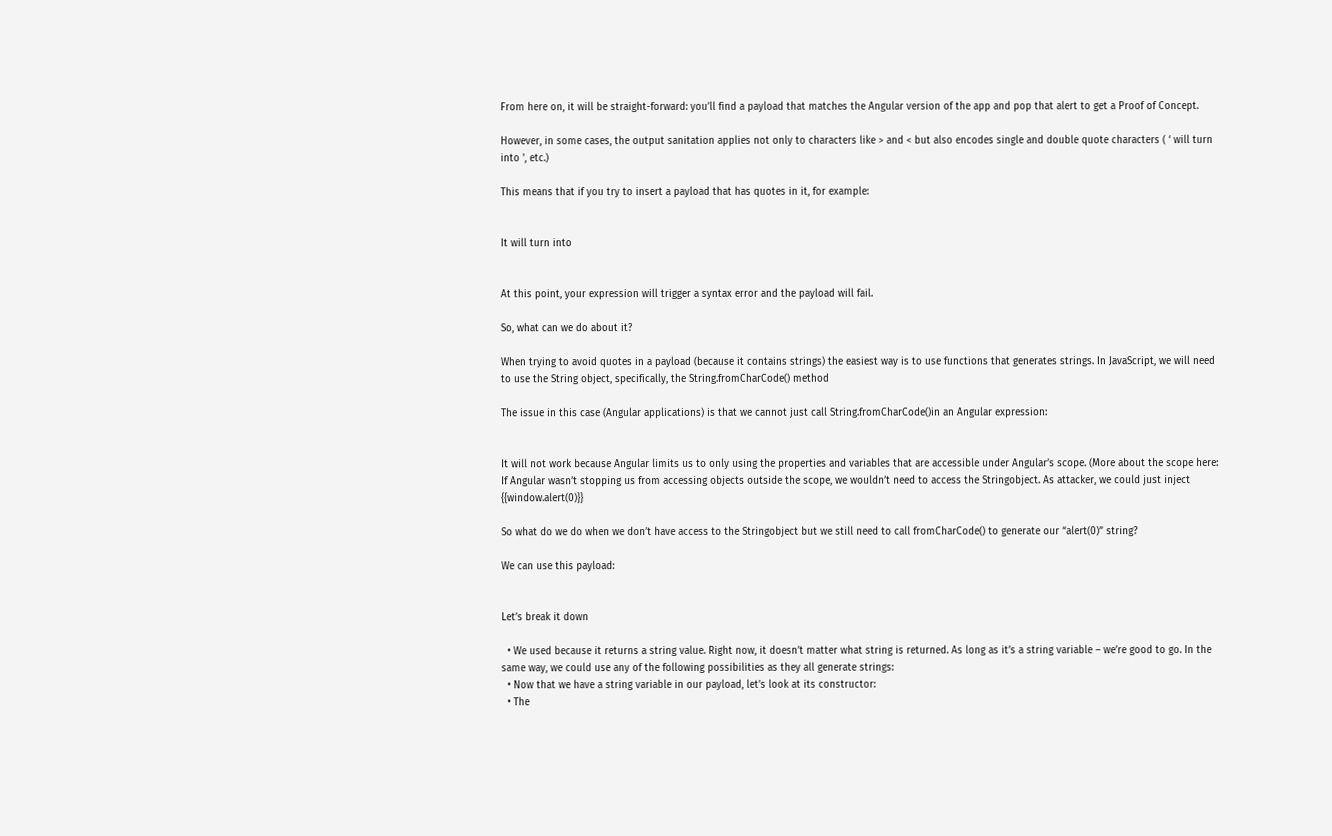From here on, it will be straight-forward: you’ll find a payload that matches the Angular version of the app and pop that alert to get a Proof of Concept.

However, in some cases, the output sanitation applies not only to characters like > and < but also encodes single and double quote characters ( ‘ will turn into ', etc.)

This means that if you try to insert a payload that has quotes in it, for example:


It will turn into


At this point, your expression will trigger a syntax error and the payload will fail.

So, what can we do about it?

When trying to avoid quotes in a payload (because it contains strings) the easiest way is to use functions that generates strings. In JavaScript, we will need to use the String object, specifically, the String.fromCharCode() method

The issue in this case (Angular applications) is that we cannot just call String.fromCharCode()in an Angular expression:


It will not work because Angular limits us to only using the properties and variables that are accessible under Angular’s scope. (More about the scope here: If Angular wasn’t stopping us from accessing objects outside the scope, we wouldn’t need to access the Stringobject. As attacker, we could just inject {{window.alert(0)}}

So what do we do when we don’t have access to the Stringobject but we still need to call fromCharCode() to generate our “alert(0)” string?

We can use this payload:


Let’s break it down

  • We used because it returns a string value. Right now, it doesn’t matter what string is returned. As long as it’s a string variable – we’re good to go. In the same way, we could use any of the following possibilities as they all generate strings:
  • Now that we have a string variable in our payload, let’s look at its constructor:
  • The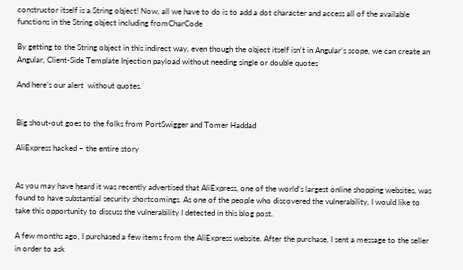constructor itself is a String object! Now, all we have to do is to add a dot character and access all of the available functions in the String object including fromCharCode

By getting to the String object in this indirect way, even though the object itself isn’t in Angular’s scope, we can create an Angular, Client-Side Template Injection payload without needing single or double quotes

And here’s our alert  without quotes.


Big shout-out goes to the folks from PortSwigger and Tomer Haddad

AliExpress hacked – the entire story


As you may have heard it was recently advertised that AliExpress, one of the world’s largest online shopping websites, was found to have substantial security shortcomings. As one of the people who discovered the vulnerability, I would like to take this opportunity to discuss the vulnerability I detected in this blog post.

A few months ago, I purchased a few items from the AliExpress website. After the purchase, I sent a message to the seller in order to ask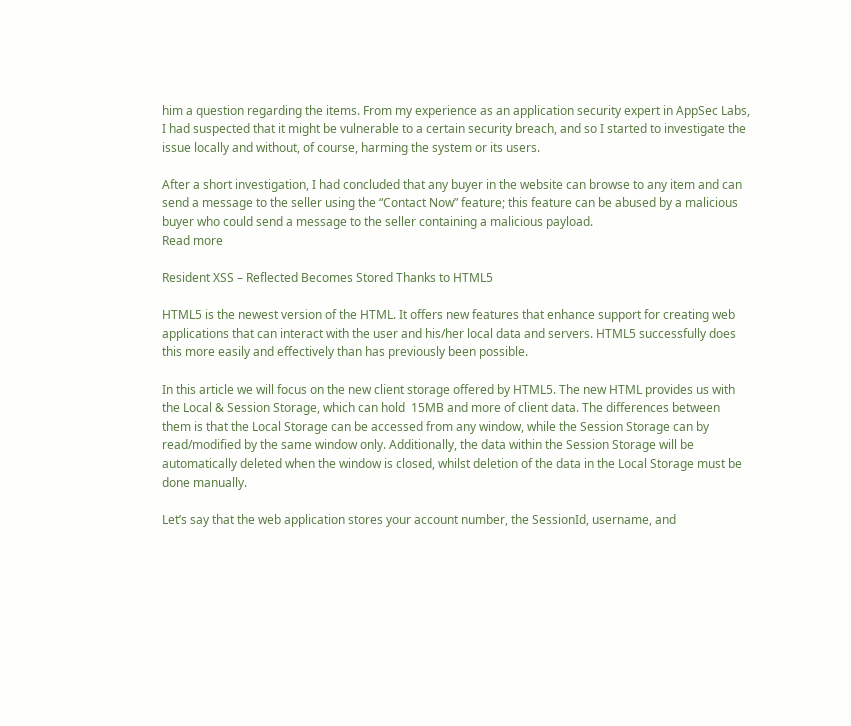him a question regarding the items. From my experience as an application security expert in AppSec Labs, I had suspected that it might be vulnerable to a certain security breach, and so I started to investigate the issue locally and without, of course, harming the system or its users.

After a short investigation, I had concluded that any buyer in the website can browse to any item and can send a message to the seller using the “Contact Now” feature; this feature can be abused by a malicious buyer who could send a message to the seller containing a malicious payload.
Read more

Resident XSS – Reflected Becomes Stored Thanks to HTML5

HTML5 is the newest version of the HTML. It offers new features that enhance support for creating web applications that can interact with the user and his/her local data and servers. HTML5 successfully does this more easily and effectively than has previously been possible.

In this article we will focus on the new client storage offered by HTML5. The new HTML provides us with the Local & Session Storage, which can hold  15MB and more of client data. The differences between them is that the Local Storage can be accessed from any window, while the Session Storage can by read/modified by the same window only. Additionally, the data within the Session Storage will be automatically deleted when the window is closed, whilst deletion of the data in the Local Storage must be done manually.

Let’s say that the web application stores your account number, the SessionId, username, and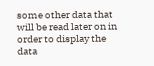some other data that will be read later on in order to display the data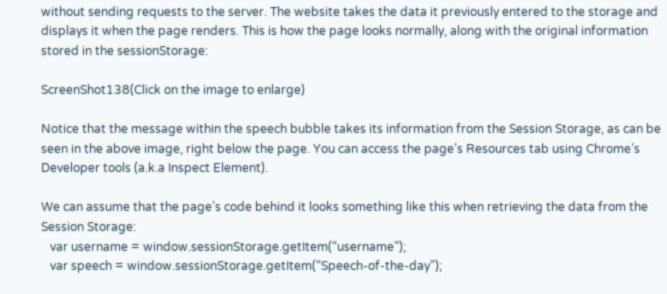without sending requests to the server. The website takes the data it previously entered to the storage and displays it when the page renders. This is how the page looks normally, along with the original information stored in the sessionStorage:

ScreenShot138(Click on the image to enlarge)

Notice that the message within the speech bubble takes its information from the Session Storage, as can be seen in the above image, right below the page. You can access the page’s Resources tab using Chrome’s Developer tools (a.k.a Inspect Element).

We can assume that the page’s code behind it looks something like this when retrieving the data from the Session Storage:
   var username = window.sessionStorage.getItem(“username”);
   var speech = window.sessionStorage.getItem(“Speech-of-the-day”);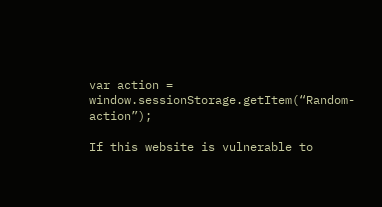var action = window.sessionStorage.getItem(“Random-action”);

If this website is vulnerable to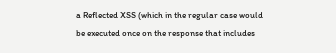a Reflected XSS (which in the regular case would be executed once on the response that includes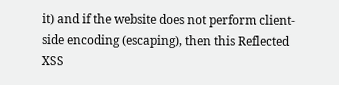it) and if the website does not perform client-side encoding (escaping), then this Reflected XSS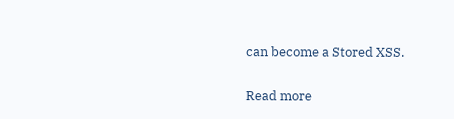can become a Stored XSS.

Read more